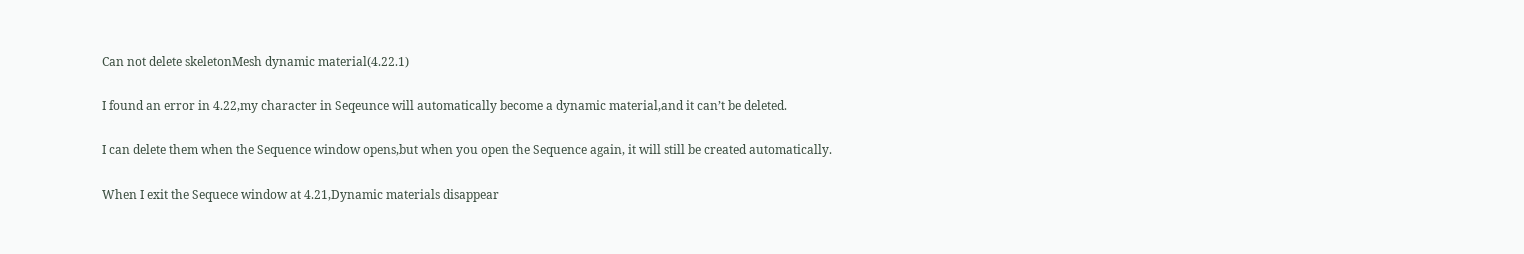Can not delete skeletonMesh dynamic material(4.22.1)

I found an error in 4.22,my character in Seqeunce will automatically become a dynamic material,and it can’t be deleted.

I can delete them when the Sequence window opens,but when you open the Sequence again, it will still be created automatically.

When I exit the Sequece window at 4.21,Dynamic materials disappear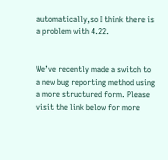automatically,so I think there is a problem with 4.22.


We’ve recently made a switch to a new bug reporting method using a more structured form. Please visit the link below for more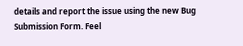details and report the issue using the new Bug Submission Form. Feel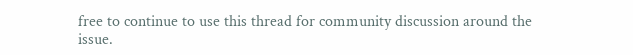free to continue to use this thread for community discussion around the issue.